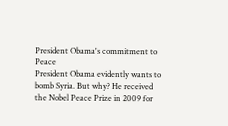President Obama's commitment to Peace
President Obama evidently wants to bomb Syria. But why? He received the Nobel Peace Prize in 2009 for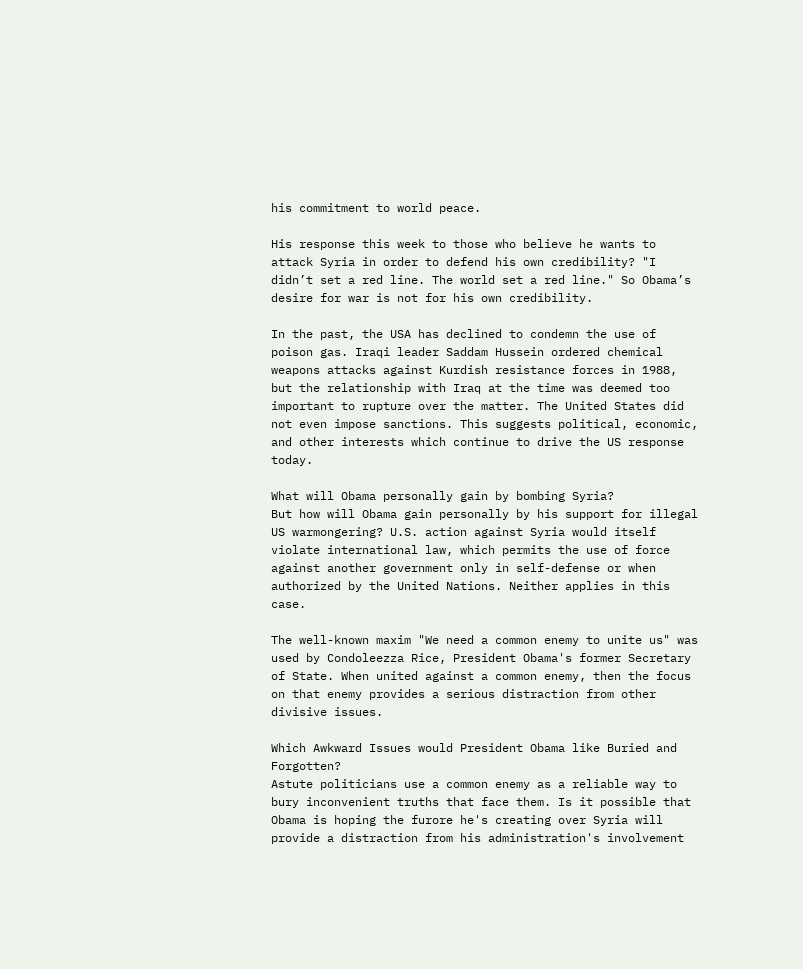his commitment to world peace.

His response this week to those who believe he wants to attack Syria in order to defend his own credibility? "I didn’t set a red line. The world set a red line." So Obama’s desire for war is not for his own credibility.

In the past, the USA has declined to condemn the use of poison gas. Iraqi leader Saddam Hussein ordered chemical weapons attacks against Kurdish resistance forces in 1988, but the relationship with Iraq at the time was deemed too important to rupture over the matter. The United States did not even impose sanctions. This suggests political, economic, and other interests which continue to drive the US response today.

What will Obama personally gain by bombing Syria?
But how will Obama gain personally by his support for illegal US warmongering? U.S. action against Syria would itself violate international law, which permits the use of force against another government only in self-defense or when authorized by the United Nations. Neither applies in this case.

The well-known maxim "We need a common enemy to unite us" was used by Condoleezza Rice, President Obama's former Secretary of State. When united against a common enemy, then the focus on that enemy provides a serious distraction from other divisive issues.

Which Awkward Issues would President Obama like Buried and Forgotten?
Astute politicians use a common enemy as a reliable way to bury inconvenient truths that face them. Is it possible that Obama is hoping the furore he's creating over Syria will provide a distraction from his administration's involvement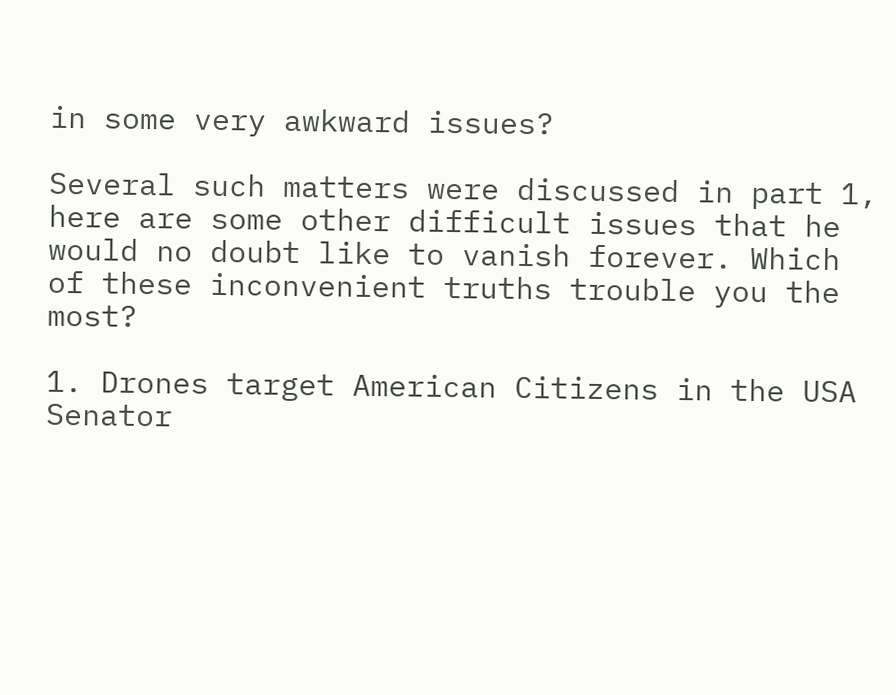in some very awkward issues?

Several such matters were discussed in part 1, here are some other difficult issues that he would no doubt like to vanish forever. Which of these inconvenient truths trouble you the most?

1. Drones target American Citizens in the USA
Senator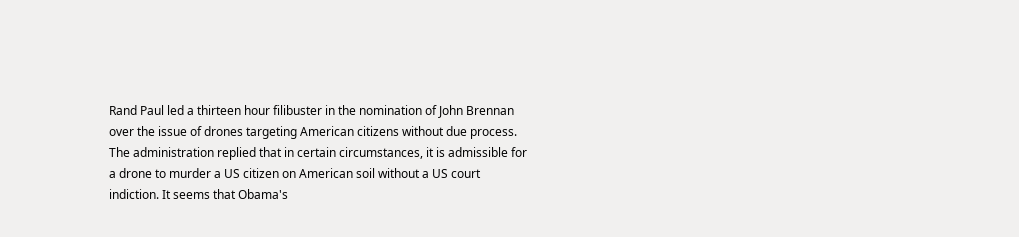Rand Paul led a thirteen hour filibuster in the nomination of John Brennan over the issue of drones targeting American citizens without due process. The administration replied that in certain circumstances, it is admissible for a drone to murder a US citizen on American soil without a US court indiction. It seems that Obama's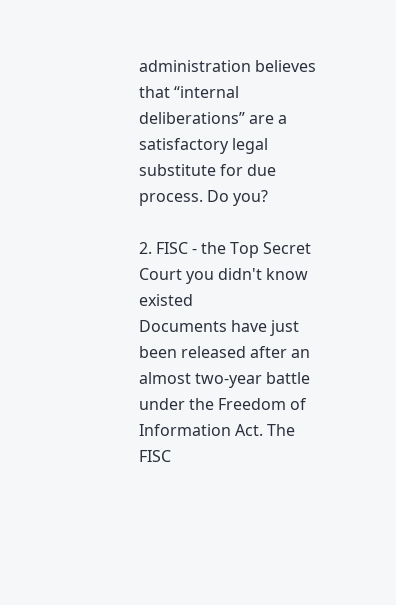administration believes that “internal deliberations” are a satisfactory legal substitute for due process. Do you?

2. FISC - the Top Secret Court you didn't know existed
Documents have just been released after an almost two-year battle under the Freedom of Information Act. The FISC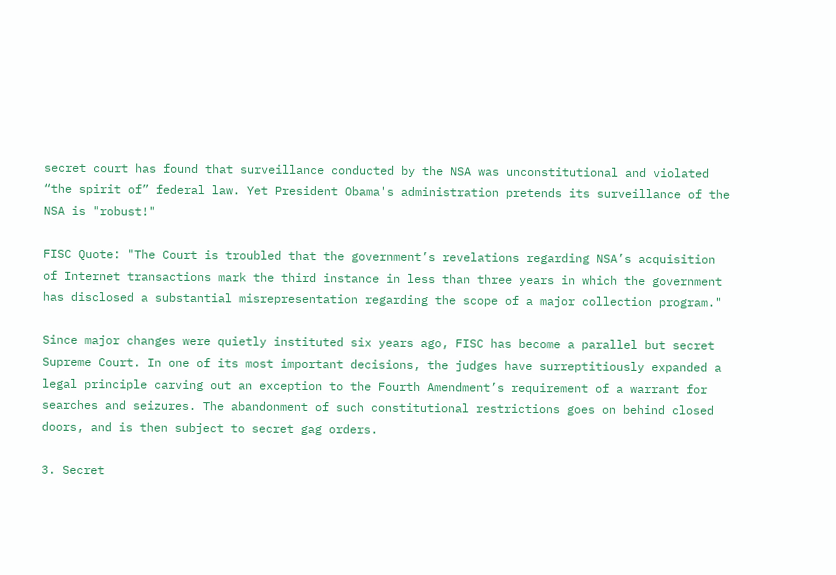secret court has found that surveillance conducted by the NSA was unconstitutional and violated “the spirit of” federal law. Yet President Obama's administration pretends its surveillance of the NSA is "robust!"

FISC Quote: "The Court is troubled that the government’s revelations regarding NSA’s acquisition of Internet transactions mark the third instance in less than three years in which the government has disclosed a substantial misrepresentation regarding the scope of a major collection program."

Since major changes were quietly instituted six years ago, FISC has become a parallel but secret Supreme Court. In one of its most important decisions, the judges have surreptitiously expanded a legal principle carving out an exception to the Fourth Amendment’s requirement of a warrant for searches and seizures. The abandonment of such constitutional restrictions goes on behind closed doors, and is then subject to secret gag orders.

3. Secret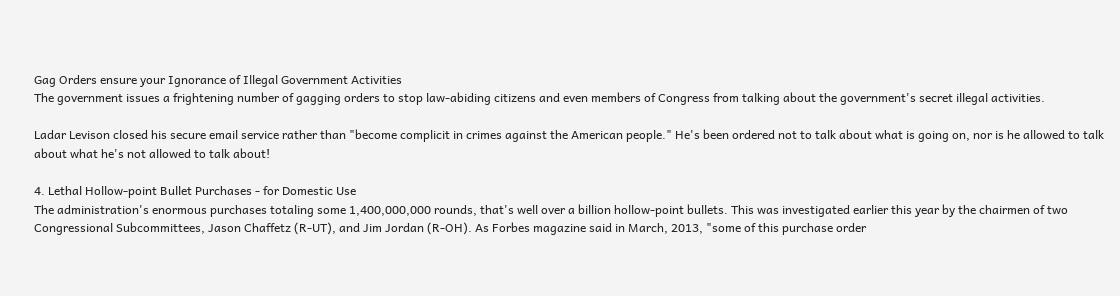Gag Orders ensure your Ignorance of Illegal Government Activities
The government issues a frightening number of gagging orders to stop law-abiding citizens and even members of Congress from talking about the government's secret illegal activities.

Ladar Levison closed his secure email service rather than "become complicit in crimes against the American people." He's been ordered not to talk about what is going on, nor is he allowed to talk about what he's not allowed to talk about!

4. Lethal Hollow-point Bullet Purchases - for Domestic Use
The administration's enormous purchases totaling some 1,400,000,000 rounds, that's well over a billion hollow-point bullets. This was investigated earlier this year by the chairmen of two Congressional Subcommittees, Jason Chaffetz (R-UT), and Jim Jordan (R-OH). As Forbes magazine said in March, 2013, "some of this purchase order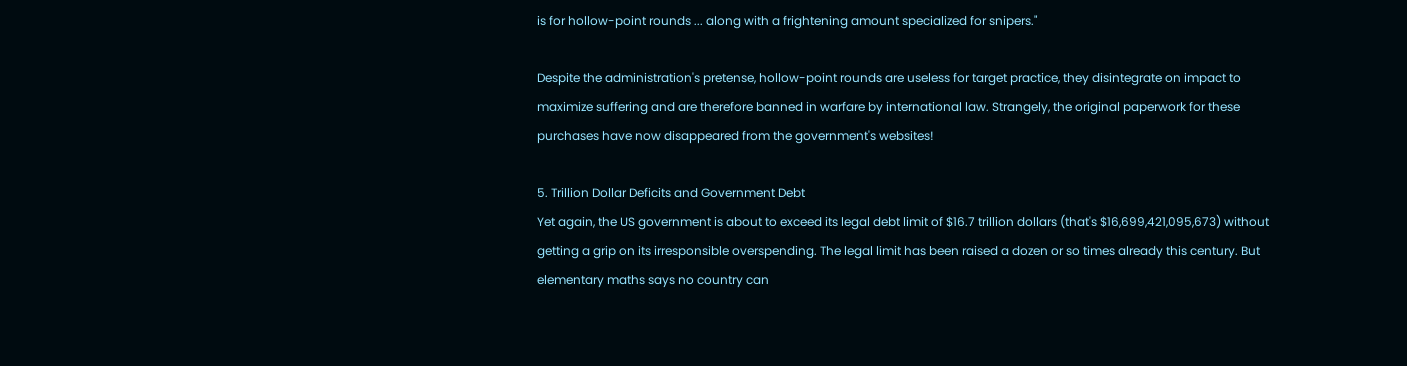is for hollow-point rounds ... along with a frightening amount specialized for snipers."

Despite the administration's pretense, hollow-point rounds are useless for target practice, they disintegrate on impact to maximize suffering and are therefore banned in warfare by international law. Strangely, the original paperwork for these purchases have now disappeared from the government's websites!

5. Trillion Dollar Deficits and Government Debt
Yet again, the US government is about to exceed its legal debt limit of $16.7 trillion dollars (that's $16,699,421,095,673) without getting a grip on its irresponsible overspending. The legal limit has been raised a dozen or so times already this century. But elementary maths says no country can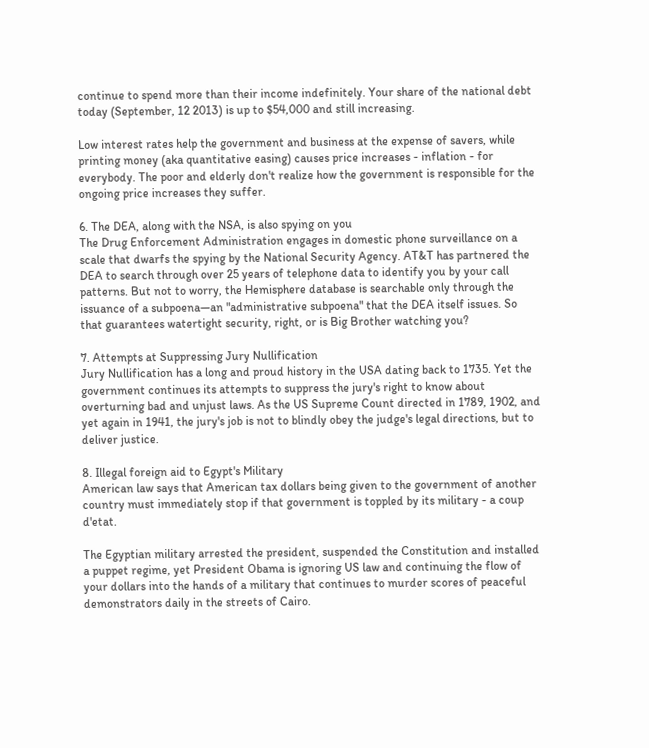continue to spend more than their income indefinitely. Your share of the national debt today (September, 12 2013) is up to $54,000 and still increasing.

Low interest rates help the government and business at the expense of savers, while printing money (aka quantitative easing) causes price increases - inflation - for everybody. The poor and elderly don't realize how the government is responsible for the ongoing price increases they suffer.

6. The DEA, along with the NSA, is also spying on you
The Drug Enforcement Administration engages in domestic phone surveillance on a scale that dwarfs the spying by the National Security Agency. AT&T has partnered the DEA to search through over 25 years of telephone data to identify you by your call patterns. But not to worry, the Hemisphere database is searchable only through the issuance of a subpoena—an "administrative subpoena" that the DEA itself issues. So that guarantees watertight security, right, or is Big Brother watching you?

7. Attempts at Suppressing Jury Nullification
Jury Nullification has a long and proud history in the USA dating back to 1735. Yet the government continues its attempts to suppress the jury's right to know about overturning bad and unjust laws. As the US Supreme Count directed in 1789, 1902, and yet again in 1941, the jury's job is not to blindly obey the judge's legal directions, but to deliver justice.

8. Illegal foreign aid to Egypt's Military
American law says that American tax dollars being given to the government of another country must immediately stop if that government is toppled by its military - a coup d'etat.

The Egyptian military arrested the president, suspended the Constitution and installed a puppet regime, yet President Obama is ignoring US law and continuing the flow of your dollars into the hands of a military that continues to murder scores of peaceful demonstrators daily in the streets of Cairo.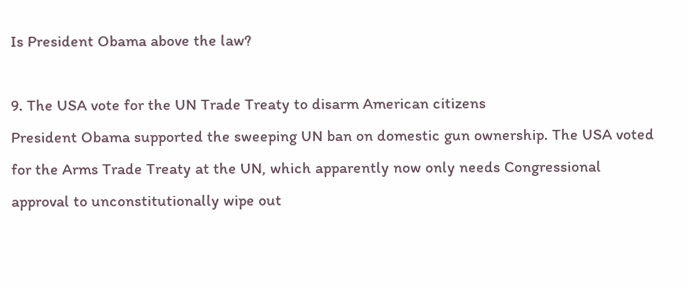Is President Obama above the law?

9. The USA vote for the UN Trade Treaty to disarm American citizens
President Obama supported the sweeping UN ban on domestic gun ownership. The USA voted for the Arms Trade Treaty at the UN, which apparently now only needs Congressional approval to unconstitutionally wipe out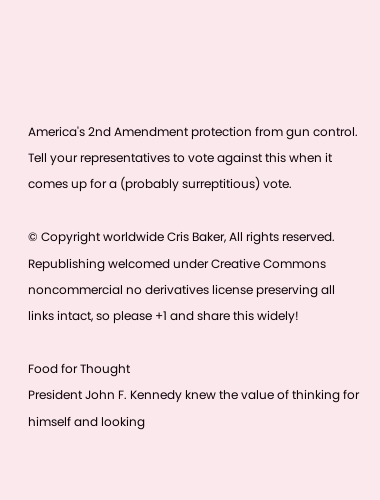America's 2nd Amendment protection from gun control. Tell your representatives to vote against this when it comes up for a (probably surreptitious) vote.

© Copyright worldwide Cris Baker, All rights reserved. Republishing welcomed under Creative Commons noncommercial no derivatives license preserving all links intact, so please +1 and share this widely!

Food for Thought
President John F. Kennedy knew the value of thinking for himself and looking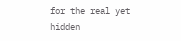for the real yet hidden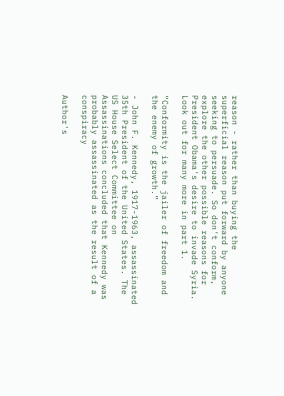reason - rather than buying the superficial reason put forward by anyone seeking to persuade. So don't conform, explore the other possible reasons for President Obama's desire to invade Syria. Look out for many more in part 1.

“Conformity is the jailer of freedom and the enemy of growth.”

- John F. Kennedy, 1917-1963, assassinated 35th President of the United States. The US House Select Committee on Assassinations concluded that Kennedy was probably assassinated as the result of a conspiracy

Author's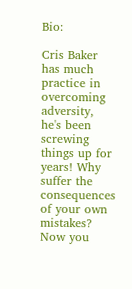Bio:

Cris Baker has much practice in overcoming adversity, he's been screwing things up for years! Why suffer the consequences of your own mistakes? Now you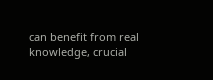can benefit from real knowledge, crucial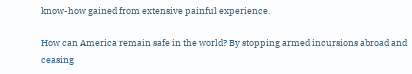know-how gained from extensive painful experience.

How can America remain safe in the world? By stopping armed incursions abroad and ceasing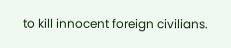to kill innocent foreign civilians.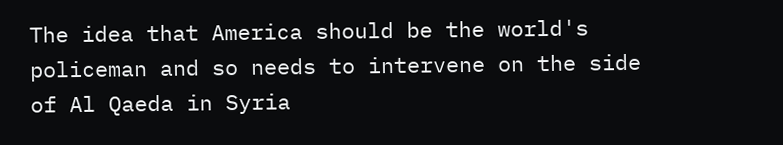The idea that America should be the world's policeman and so needs to intervene on the side of Al Qaeda in Syria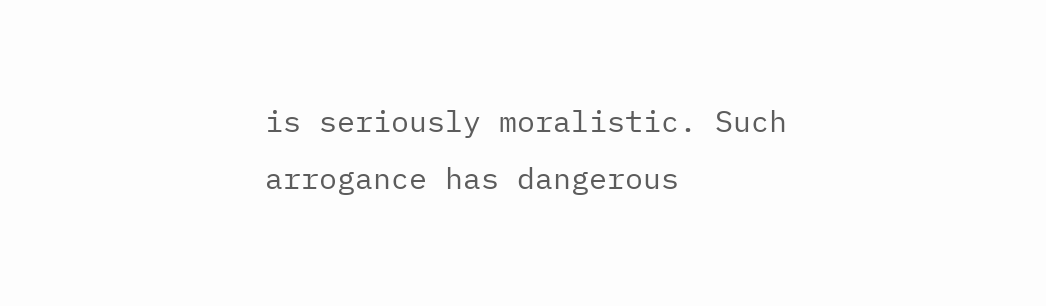is seriously moralistic. Such arrogance has dangerous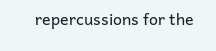repercussions for the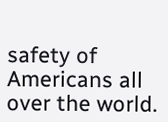safety of Americans all over the world.